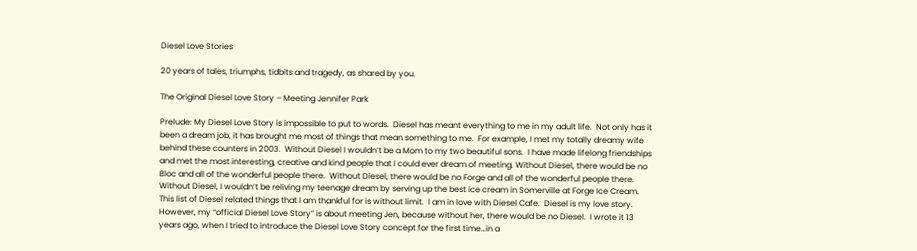Diesel Love Stories

20 years of tales, triumphs, tidbits and tragedy, as shared by you.

The Original Diesel Love Story – Meeting Jennifer Park

Prelude: My Diesel Love Story is impossible to put to words.  Diesel has meant everything to me in my adult life.  Not only has it been a dream job, it has brought me most of things that mean something to me.  For example, I met my totally dreamy wife behind these counters in 2003.  Without Diesel I wouldn’t be a Mom to my two beautiful sons.  I have made lifelong friendships and met the most interesting, creative and kind people that I could ever dream of meeting. Without Diesel, there would be no Bloc and all of the wonderful people there.  Without Diesel, there would be no Forge and all of the wonderful people there.  Without Diesel, I wouldn’t be reliving my teenage dream by serving up the best ice cream in Somerville at Forge Ice Cream.  This list of Diesel related things that I am thankful for is without limit.  I am in love with Diesel Cafe.  Diesel is my love story.  However, my “official Diesel Love Story” is about meeting Jen, because without her, there would be no Diesel.  I wrote it 13 years ago, when I tried to introduce the Diesel Love Story concept for the first time…in a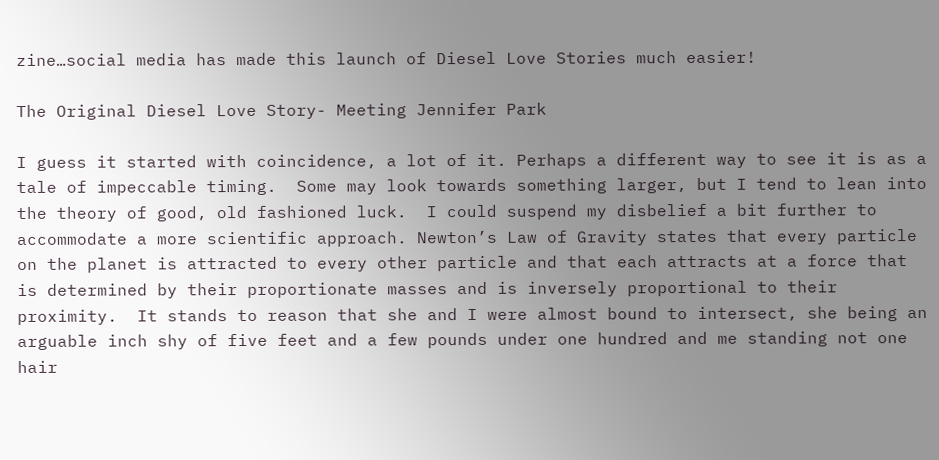zine…social media has made this launch of Diesel Love Stories much easier!

The Original Diesel Love Story- Meeting Jennifer Park

I guess it started with coincidence, a lot of it. Perhaps a different way to see it is as a tale of impeccable timing.  Some may look towards something larger, but I tend to lean into the theory of good, old fashioned luck.  I could suspend my disbelief a bit further to accommodate a more scientific approach. Newton’s Law of Gravity states that every particle on the planet is attracted to every other particle and that each attracts at a force that is determined by their proportionate masses and is inversely proportional to their proximity.  It stands to reason that she and I were almost bound to intersect, she being an arguable inch shy of five feet and a few pounds under one hundred and me standing not one hair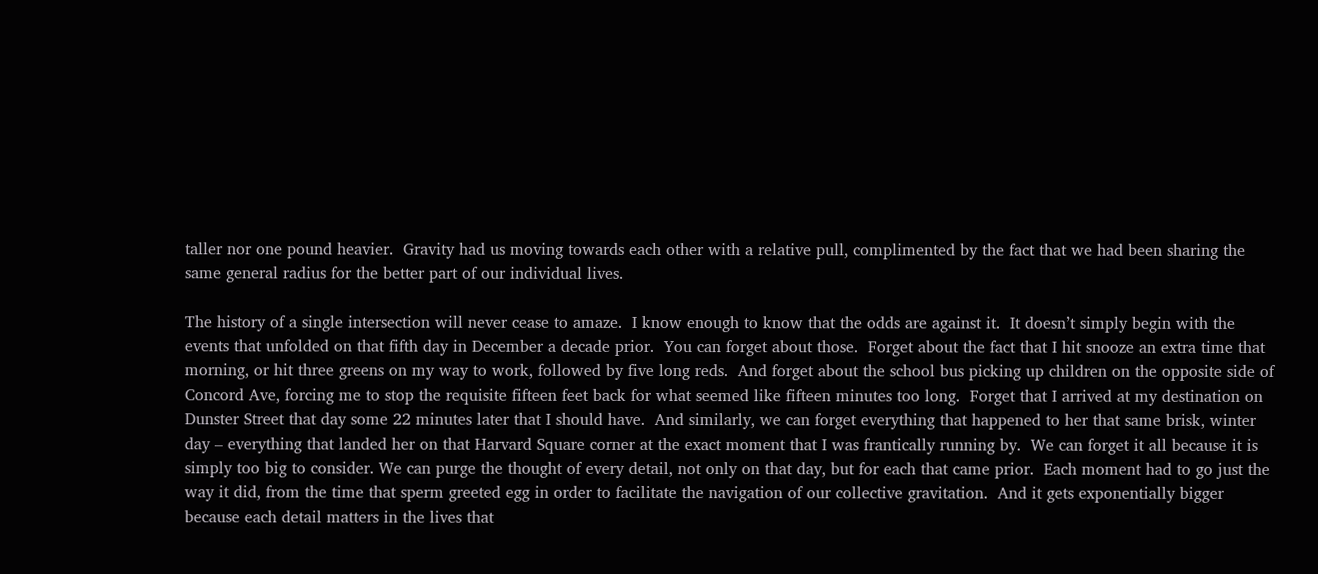taller nor one pound heavier.  Gravity had us moving towards each other with a relative pull, complimented by the fact that we had been sharing the same general radius for the better part of our individual lives.

The history of a single intersection will never cease to amaze.  I know enough to know that the odds are against it.  It doesn’t simply begin with the events that unfolded on that fifth day in December a decade prior.  You can forget about those.  Forget about the fact that I hit snooze an extra time that morning, or hit three greens on my way to work, followed by five long reds.  And forget about the school bus picking up children on the opposite side of Concord Ave, forcing me to stop the requisite fifteen feet back for what seemed like fifteen minutes too long.  Forget that I arrived at my destination on Dunster Street that day some 22 minutes later that I should have.  And similarly, we can forget everything that happened to her that same brisk, winter day – everything that landed her on that Harvard Square corner at the exact moment that I was frantically running by.  We can forget it all because it is simply too big to consider. We can purge the thought of every detail, not only on that day, but for each that came prior.  Each moment had to go just the way it did, from the time that sperm greeted egg in order to facilitate the navigation of our collective gravitation.  And it gets exponentially bigger because each detail matters in the lives that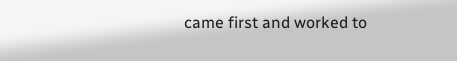came first and worked to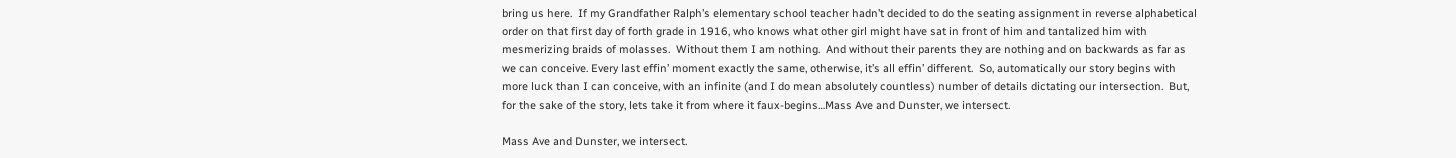bring us here.  If my Grandfather Ralph’s elementary school teacher hadn’t decided to do the seating assignment in reverse alphabetical order on that first day of forth grade in 1916, who knows what other girl might have sat in front of him and tantalized him with mesmerizing braids of molasses.  Without them I am nothing.  And without their parents they are nothing and on backwards as far as we can conceive. Every last effin’ moment exactly the same, otherwise, it’s all effin’ different.  So, automatically our story begins with more luck than I can conceive, with an infinite (and I do mean absolutely countless) number of details dictating our intersection.  But, for the sake of the story, lets take it from where it faux-begins…Mass Ave and Dunster, we intersect.

Mass Ave and Dunster, we intersect.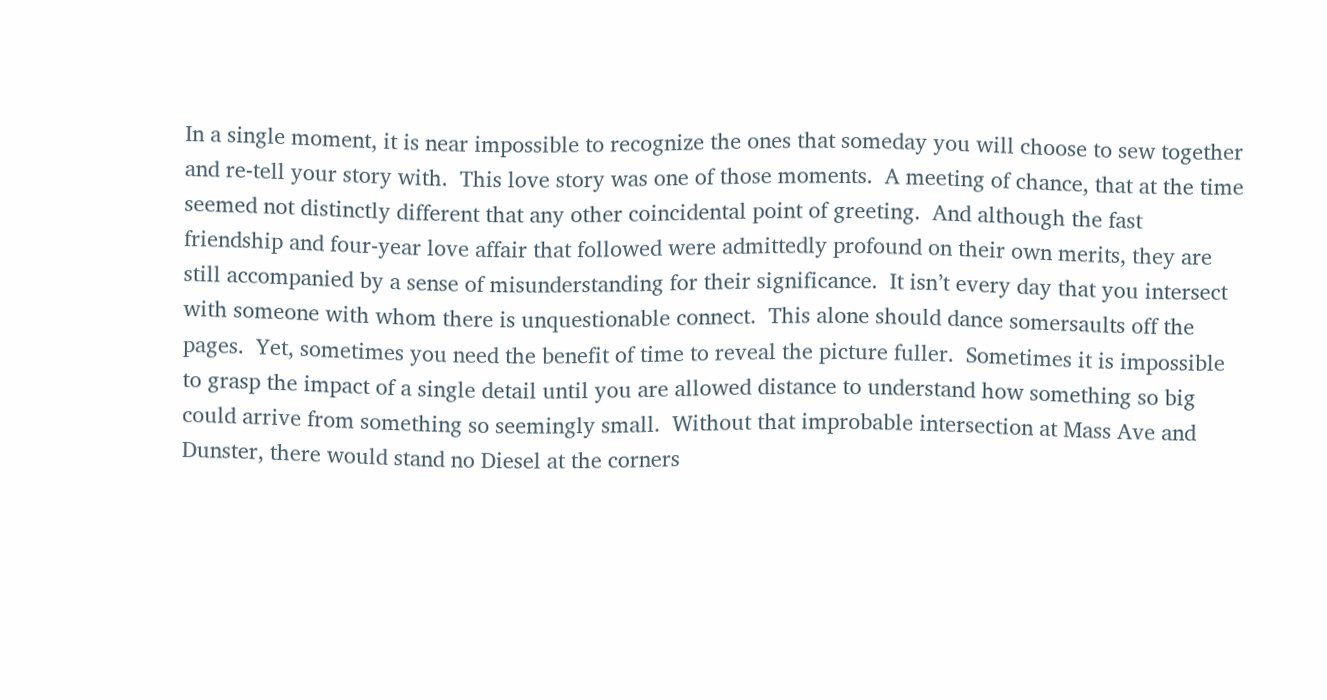In a single moment, it is near impossible to recognize the ones that someday you will choose to sew together and re-tell your story with.  This love story was one of those moments.  A meeting of chance, that at the time seemed not distinctly different that any other coincidental point of greeting.  And although the fast friendship and four-year love affair that followed were admittedly profound on their own merits, they are still accompanied by a sense of misunderstanding for their significance.  It isn’t every day that you intersect with someone with whom there is unquestionable connect.  This alone should dance somersaults off the pages.  Yet, sometimes you need the benefit of time to reveal the picture fuller.  Sometimes it is impossible to grasp the impact of a single detail until you are allowed distance to understand how something so big could arrive from something so seemingly small.  Without that improbable intersection at Mass Ave and Dunster, there would stand no Diesel at the corners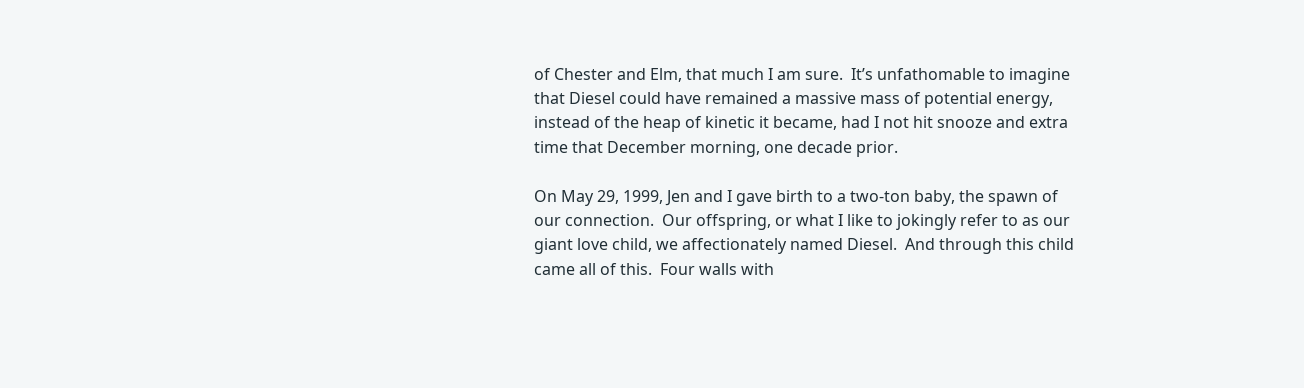of Chester and Elm, that much I am sure.  It’s unfathomable to imagine that Diesel could have remained a massive mass of potential energy, instead of the heap of kinetic it became, had I not hit snooze and extra time that December morning, one decade prior.

On May 29, 1999, Jen and I gave birth to a two-ton baby, the spawn of our connection.  Our offspring, or what I like to jokingly refer to as our giant love child, we affectionately named Diesel.  And through this child came all of this.  Four walls with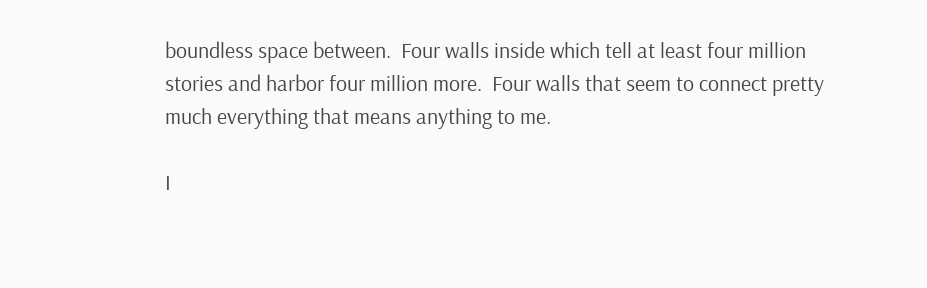boundless space between.  Four walls inside which tell at least four million stories and harbor four million more.  Four walls that seem to connect pretty much everything that means anything to me.

I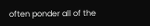often ponder all of the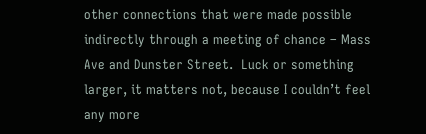other connections that were made possible indirectly through a meeting of chance – Mass Ave and Dunster Street.  Luck or something larger, it matters not, because I couldn’t feel any more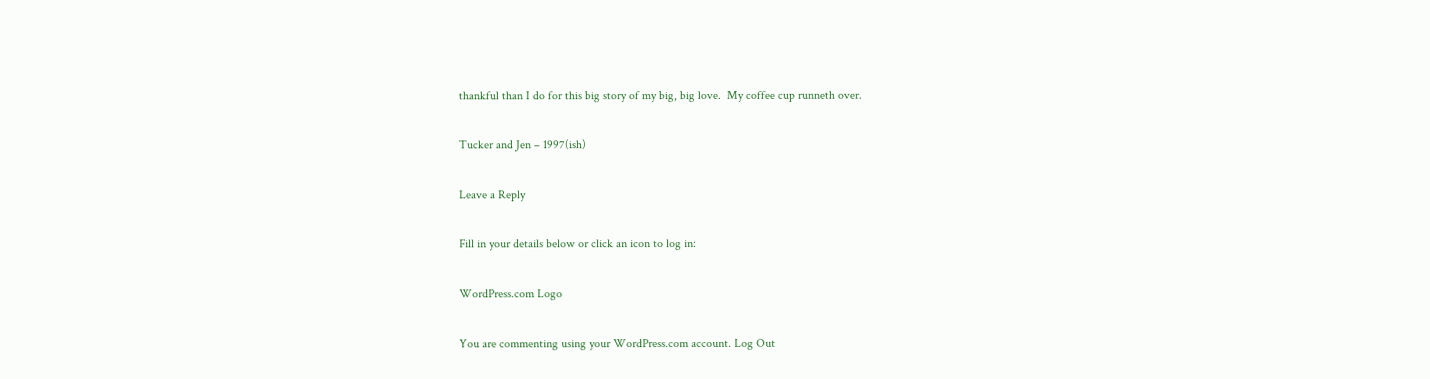thankful than I do for this big story of my big, big love.  My coffee cup runneth over.

Tucker and Jen – 1997(ish)

Leave a Reply

Fill in your details below or click an icon to log in:

WordPress.com Logo

You are commenting using your WordPress.com account. Log Out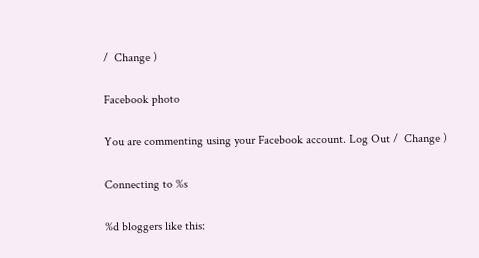/  Change )

Facebook photo

You are commenting using your Facebook account. Log Out /  Change )

Connecting to %s

%d bloggers like this: